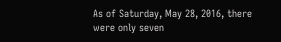As of Saturday, May 28, 2016, there were only seven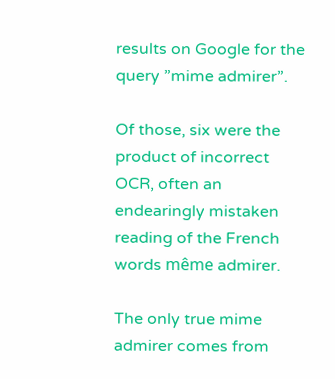results on Google for the query ”mime admirer”.

Of those, six were the product of incorrect OCR, often an endearingly mistaken reading of the French words même admirer.

The only true mime admirer comes from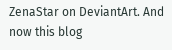ZenaStar on DeviantArt. And now this blog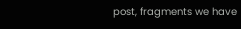post, fragments we have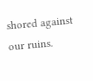shored against our ruins.